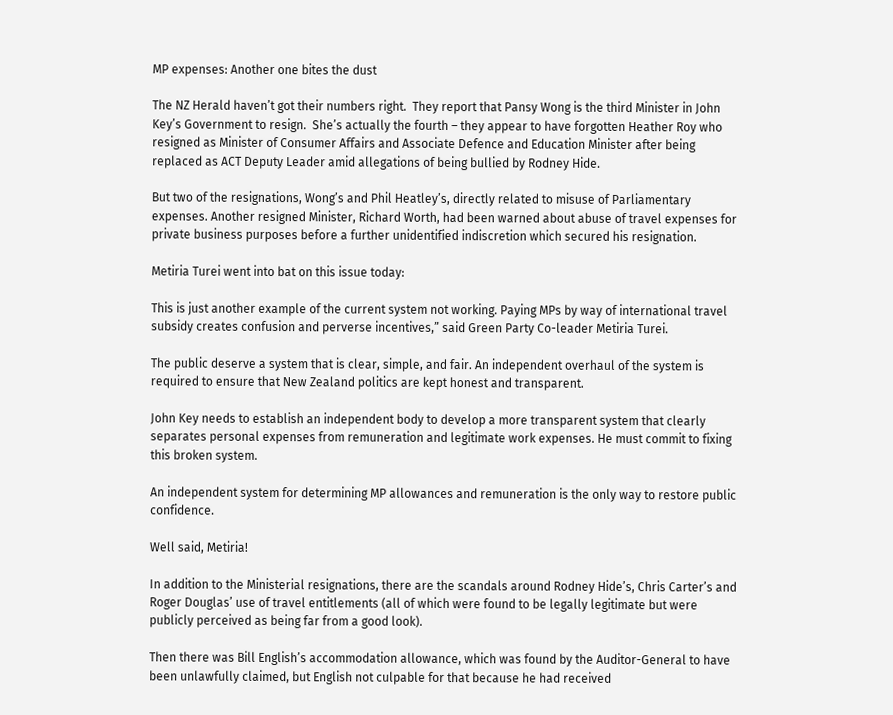MP expenses: Another one bites the dust

The NZ Herald haven’t got their numbers right.  They report that Pansy Wong is the third Minister in John Key’s Government to resign.  She’s actually the fourth – they appear to have forgotten Heather Roy who resigned as Minister of Consumer Affairs and Associate Defence and Education Minister after being replaced as ACT Deputy Leader amid allegations of being bullied by Rodney Hide.

But two of the resignations, Wong’s and Phil Heatley’s, directly related to misuse of Parliamentary expenses. Another resigned Minister, Richard Worth, had been warned about abuse of travel expenses for private business purposes before a further unidentified indiscretion which secured his resignation.

Metiria Turei went into bat on this issue today:

This is just another example of the current system not working. Paying MPs by way of international travel subsidy creates confusion and perverse incentives,” said Green Party Co-leader Metiria Turei.

The public deserve a system that is clear, simple, and fair. An independent overhaul of the system is required to ensure that New Zealand politics are kept honest and transparent.

John Key needs to establish an independent body to develop a more transparent system that clearly separates personal expenses from remuneration and legitimate work expenses. He must commit to fixing this broken system.

An independent system for determining MP allowances and remuneration is the only way to restore public confidence.

Well said, Metiria!

In addition to the Ministerial resignations, there are the scandals around Rodney Hide’s, Chris Carter’s and Roger Douglas’ use of travel entitlements (all of which were found to be legally legitimate but were publicly perceived as being far from a good look).

Then there was Bill English’s accommodation allowance, which was found by the Auditor-General to have been unlawfully claimed, but English not culpable for that because he had received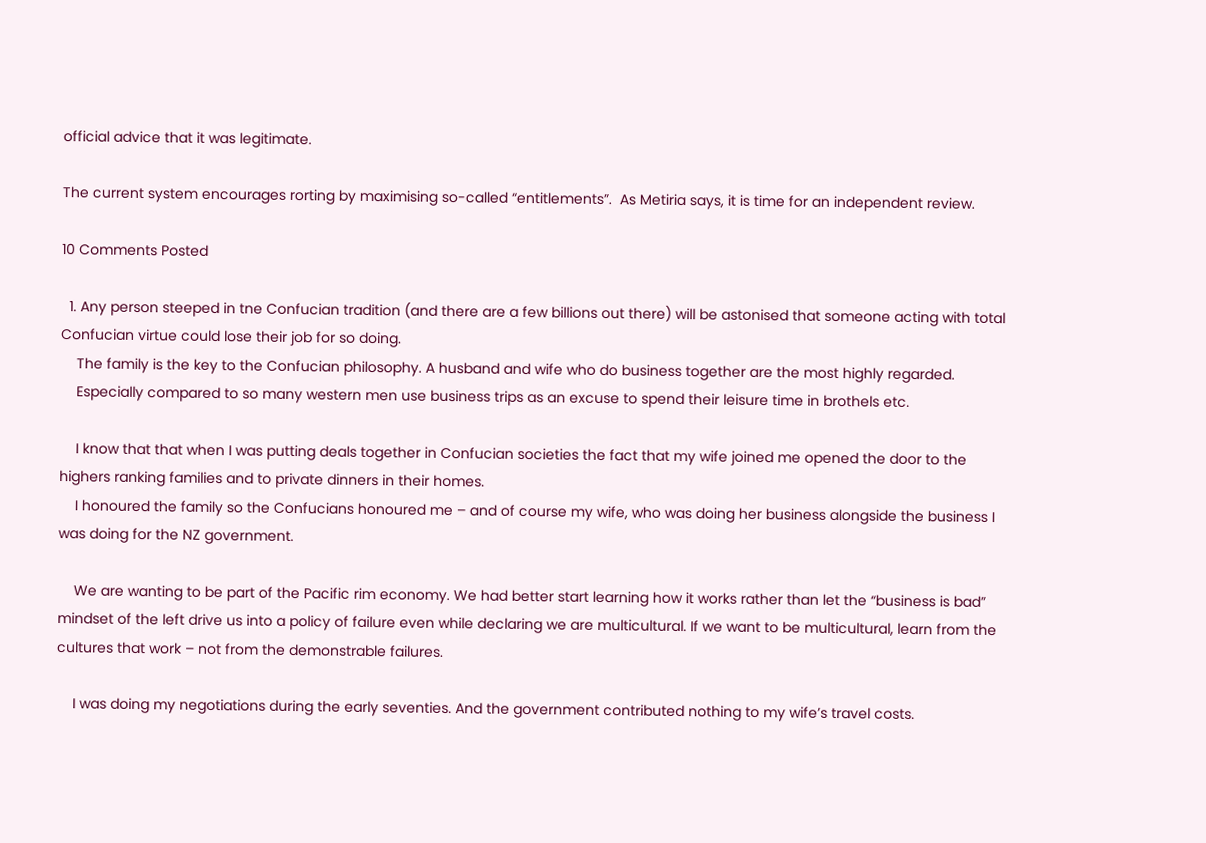official advice that it was legitimate.

The current system encourages rorting by maximising so-called “entitlements”.  As Metiria says, it is time for an independent review.

10 Comments Posted

  1. Any person steeped in tne Confucian tradition (and there are a few billions out there) will be astonised that someone acting with total Confucian virtue could lose their job for so doing.
    The family is the key to the Confucian philosophy. A husband and wife who do business together are the most highly regarded.
    Especially compared to so many western men use business trips as an excuse to spend their leisure time in brothels etc.

    I know that that when I was putting deals together in Confucian societies the fact that my wife joined me opened the door to the highers ranking families and to private dinners in their homes.
    I honoured the family so the Confucians honoured me – and of course my wife, who was doing her business alongside the business I was doing for the NZ government.

    We are wanting to be part of the Pacific rim economy. We had better start learning how it works rather than let the “business is bad” mindset of the left drive us into a policy of failure even while declaring we are multicultural. If we want to be multicultural, learn from the cultures that work – not from the demonstrable failures.

    I was doing my negotiations during the early seventies. And the government contributed nothing to my wife’s travel costs.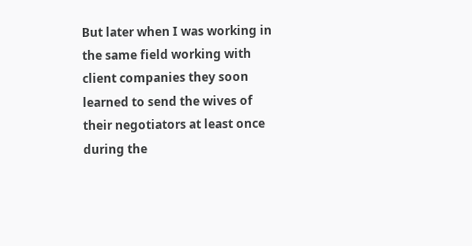But later when I was working in the same field working with client companies they soon learned to send the wives of their negotiators at least once during the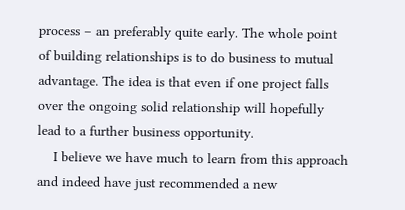process – an preferably quite early. The whole point of building relationships is to do business to mutual advantage. The idea is that even if one project falls over the ongoing solid relationship will hopefully lead to a further business opportunity.
    I believe we have much to learn from this approach and indeed have just recommended a new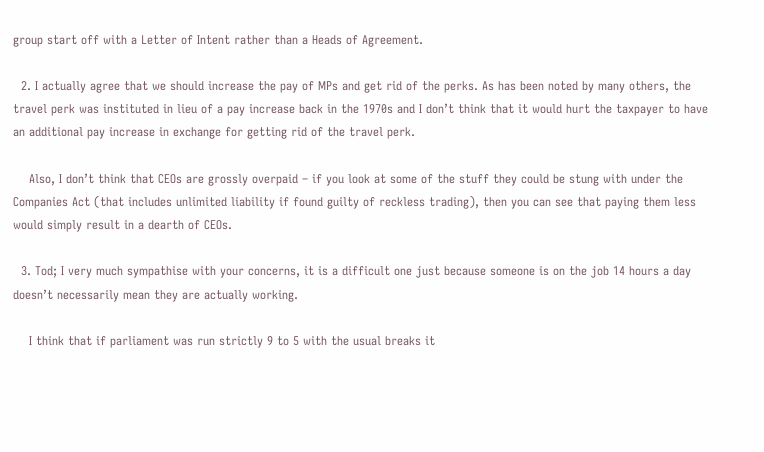group start off with a Letter of Intent rather than a Heads of Agreement.

  2. I actually agree that we should increase the pay of MPs and get rid of the perks. As has been noted by many others, the travel perk was instituted in lieu of a pay increase back in the 1970s and I don’t think that it would hurt the taxpayer to have an additional pay increase in exchange for getting rid of the travel perk.

    Also, I don’t think that CEOs are grossly overpaid – if you look at some of the stuff they could be stung with under the Companies Act (that includes unlimited liability if found guilty of reckless trading), then you can see that paying them less would simply result in a dearth of CEOs.

  3. Tod; I very much sympathise with your concerns, it is a difficult one just because someone is on the job 14 hours a day doesn’t necessarily mean they are actually working.

    I think that if parliament was run strictly 9 to 5 with the usual breaks it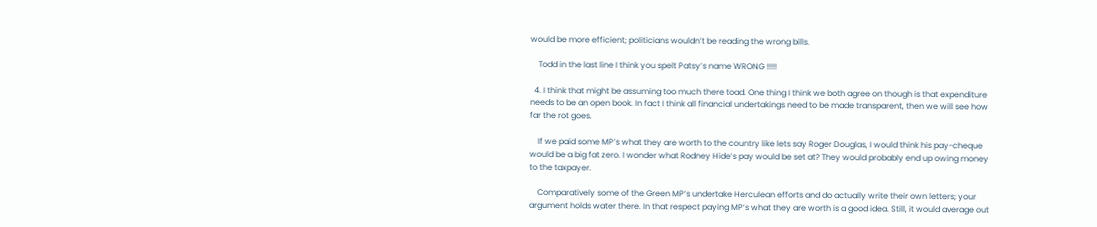would be more efficient; politicians wouldn’t be reading the wrong bills.

    Todd in the last line I think you spelt Patsy’s name WRONG !!!!!

  4. I think that might be assuming too much there toad. One thing I think we both agree on though is that expenditure needs to be an open book. In fact I think all financial undertakings need to be made transparent, then we will see how far the rot goes.

    If we paid some MP’s what they are worth to the country like lets say Roger Douglas, I would think his pay-cheque would be a big fat zero. I wonder what Rodney Hide’s pay would be set at? They would probably end up owing money to the taxpayer.

    Comparatively some of the Green MP’s undertake Herculean efforts and do actually write their own letters; your argument holds water there. In that respect paying MP’s what they are worth is a good idea. Still, it would average out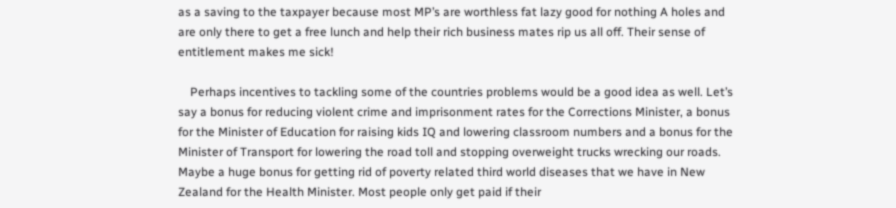as a saving to the taxpayer because most MP’s are worthless fat lazy good for nothing A holes and are only there to get a free lunch and help their rich business mates rip us all off. Their sense of entitlement makes me sick!

    Perhaps incentives to tackling some of the countries problems would be a good idea as well. Let’s say a bonus for reducing violent crime and imprisonment rates for the Corrections Minister, a bonus for the Minister of Education for raising kids IQ and lowering classroom numbers and a bonus for the Minister of Transport for lowering the road toll and stopping overweight trucks wrecking our roads. Maybe a huge bonus for getting rid of poverty related third world diseases that we have in New Zealand for the Health Minister. Most people only get paid if their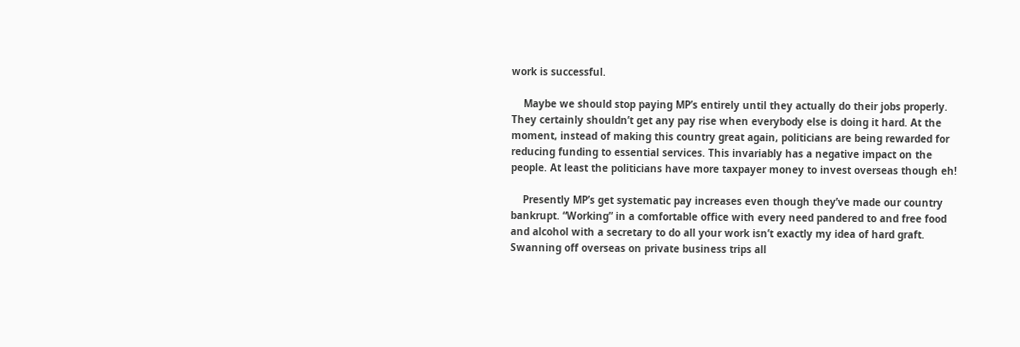work is successful.

    Maybe we should stop paying MP’s entirely until they actually do their jobs properly. They certainly shouldn’t get any pay rise when everybody else is doing it hard. At the moment, instead of making this country great again, politicians are being rewarded for reducing funding to essential services. This invariably has a negative impact on the people. At least the politicians have more taxpayer money to invest overseas though eh!

    Presently MP’s get systematic pay increases even though they’ve made our country bankrupt. “Working” in a comfortable office with every need pandered to and free food and alcohol with a secretary to do all your work isn’t exactly my idea of hard graft. Swanning off overseas on private business trips all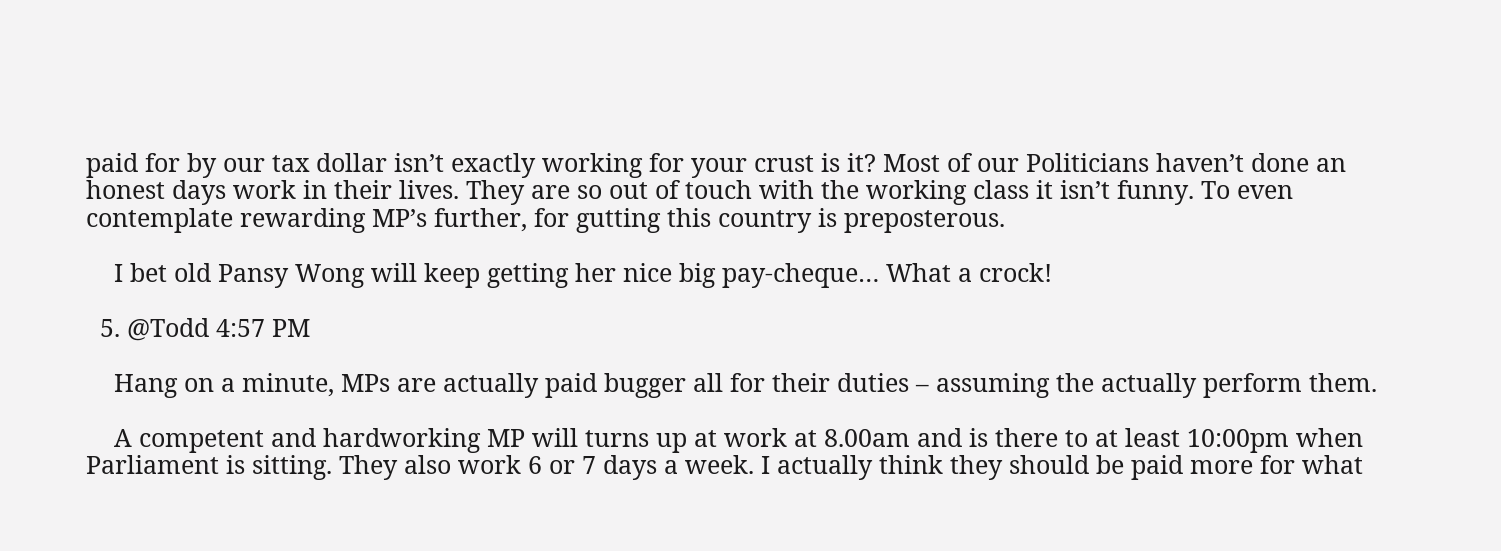paid for by our tax dollar isn’t exactly working for your crust is it? Most of our Politicians haven’t done an honest days work in their lives. They are so out of touch with the working class it isn’t funny. To even contemplate rewarding MP’s further, for gutting this country is preposterous.

    I bet old Pansy Wong will keep getting her nice big pay-cheque… What a crock!

  5. @Todd 4:57 PM

    Hang on a minute, MPs are actually paid bugger all for their duties – assuming the actually perform them.

    A competent and hardworking MP will turns up at work at 8.00am and is there to at least 10:00pm when Parliament is sitting. They also work 6 or 7 days a week. I actually think they should be paid more for what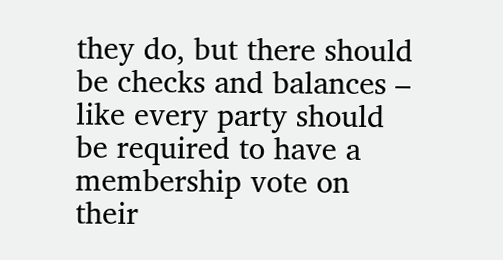they do, but there should be checks and balances – like every party should be required to have a membership vote on their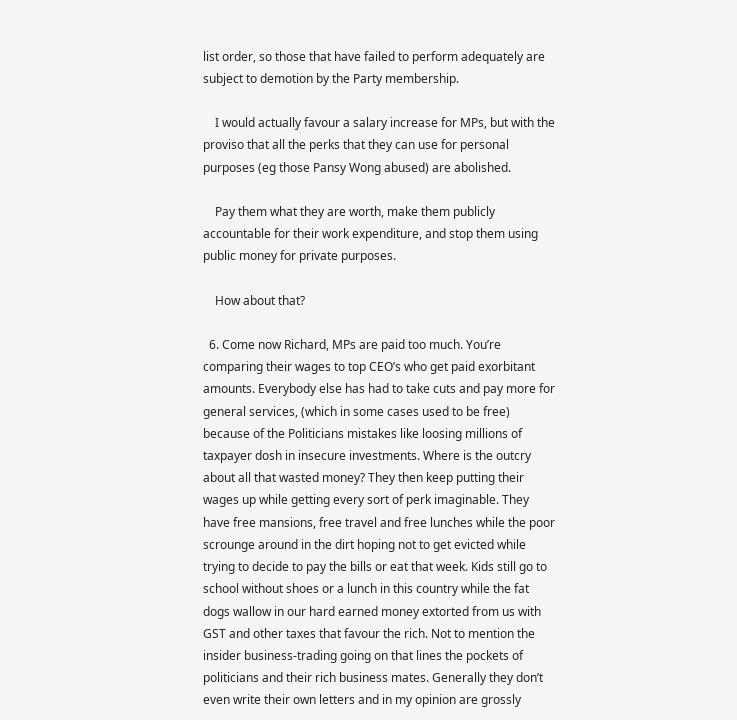list order, so those that have failed to perform adequately are subject to demotion by the Party membership.

    I would actually favour a salary increase for MPs, but with the proviso that all the perks that they can use for personal purposes (eg those Pansy Wong abused) are abolished.

    Pay them what they are worth, make them publicly accountable for their work expenditure, and stop them using public money for private purposes.

    How about that?

  6. Come now Richard, MPs are paid too much. You’re comparing their wages to top CEO’s who get paid exorbitant amounts. Everybody else has had to take cuts and pay more for general services, (which in some cases used to be free) because of the Politicians mistakes like loosing millions of taxpayer dosh in insecure investments. Where is the outcry about all that wasted money? They then keep putting their wages up while getting every sort of perk imaginable. They have free mansions, free travel and free lunches while the poor scrounge around in the dirt hoping not to get evicted while trying to decide to pay the bills or eat that week. Kids still go to school without shoes or a lunch in this country while the fat dogs wallow in our hard earned money extorted from us with GST and other taxes that favour the rich. Not to mention the insider business-trading going on that lines the pockets of politicians and their rich business mates. Generally they don’t even write their own letters and in my opinion are grossly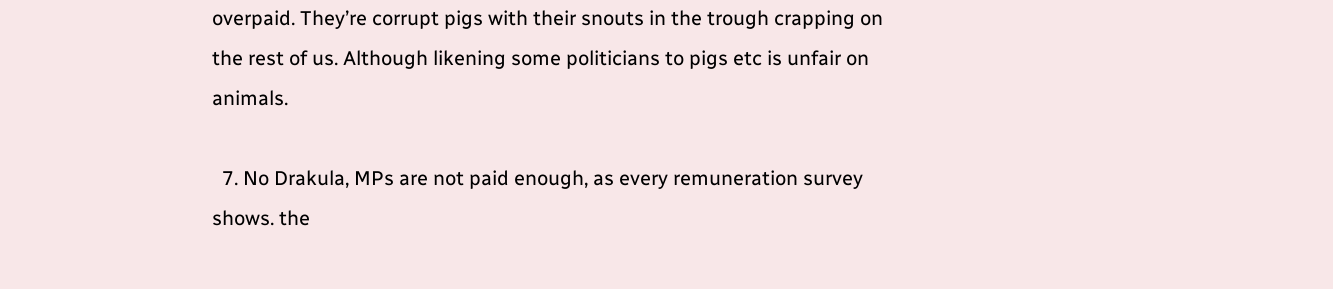overpaid. They’re corrupt pigs with their snouts in the trough crapping on the rest of us. Although likening some politicians to pigs etc is unfair on animals.

  7. No Drakula, MPs are not paid enough, as every remuneration survey shows. the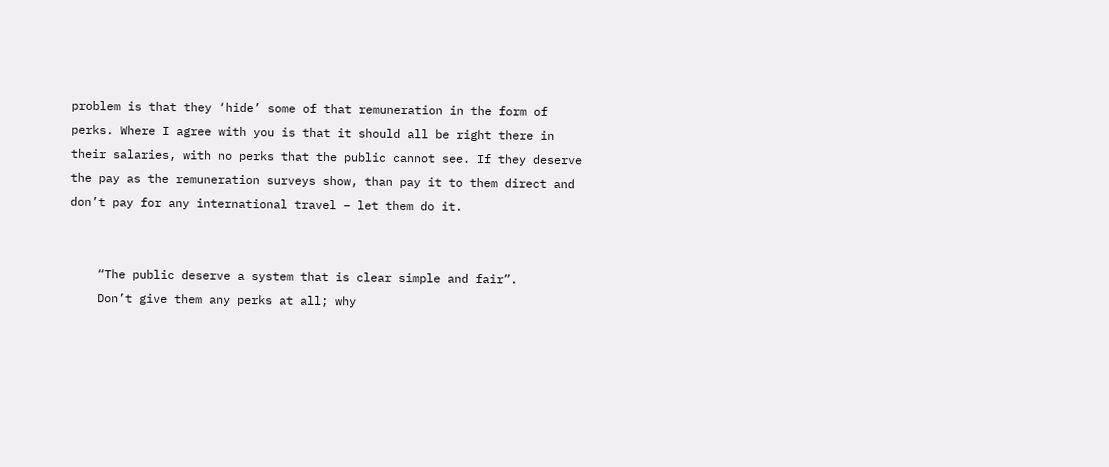problem is that they ‘hide’ some of that remuneration in the form of perks. Where I agree with you is that it should all be right there in their salaries, with no perks that the public cannot see. If they deserve the pay as the remuneration surveys show, than pay it to them direct and don’t pay for any international travel – let them do it.


    “The public deserve a system that is clear simple and fair”.
    Don’t give them any perks at all; why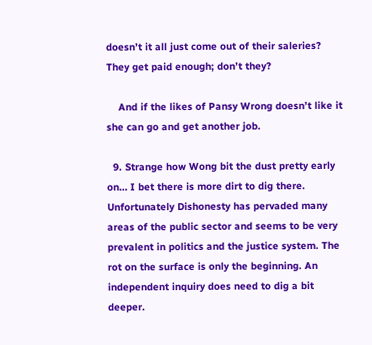doesn’t it all just come out of their saleries? They get paid enough; don’t they?

    And if the likes of Pansy Wrong doesn’t like it she can go and get another job.

  9. Strange how Wong bit the dust pretty early on… I bet there is more dirt to dig there. Unfortunately Dishonesty has pervaded many areas of the public sector and seems to be very prevalent in politics and the justice system. The rot on the surface is only the beginning. An independent inquiry does need to dig a bit deeper.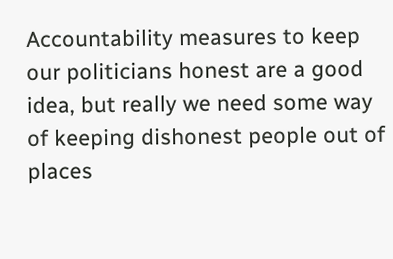Accountability measures to keep our politicians honest are a good idea, but really we need some way of keeping dishonest people out of places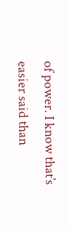of power. I know that’s easier said than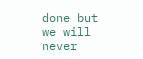done but we will never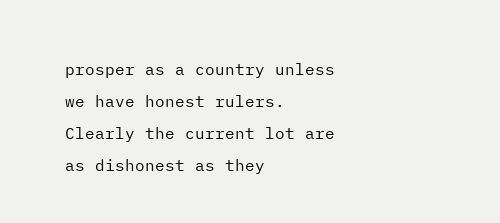prosper as a country unless we have honest rulers. Clearly the current lot are as dishonest as they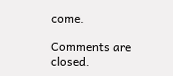come.

Comments are closed.